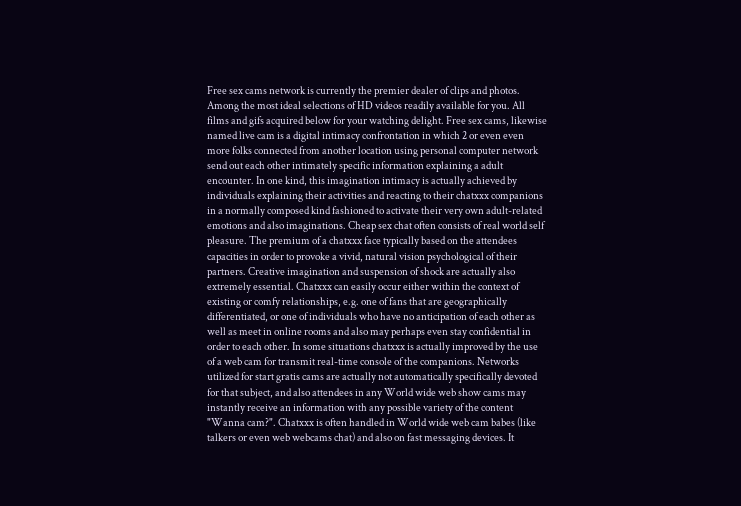Free sex cams network is currently the premier dealer of clips and photos. Among the most ideal selections of HD videos readily available for you. All films and gifs acquired below for your watching delight. Free sex cams, likewise named live cam is a digital intimacy confrontation in which 2 or even even more folks connected from another location using personal computer network send out each other intimately specific information explaining a adult encounter. In one kind, this imagination intimacy is actually achieved by individuals explaining their activities and reacting to their chatxxx companions in a normally composed kind fashioned to activate their very own adult-related emotions and also imaginations. Cheap sex chat often consists of real world self pleasure. The premium of a chatxxx face typically based on the attendees capacities in order to provoke a vivid, natural vision psychological of their partners. Creative imagination and suspension of shock are actually also extremely essential. Chatxxx can easily occur either within the context of existing or comfy relationships, e.g. one of fans that are geographically differentiated, or one of individuals who have no anticipation of each other as well as meet in online rooms and also may perhaps even stay confidential in order to each other. In some situations chatxxx is actually improved by the use of a web cam for transmit real-time console of the companions. Networks utilized for start gratis cams are actually not automatically specifically devoted for that subject, and also attendees in any World wide web show cams may instantly receive an information with any possible variety of the content "Wanna cam?". Chatxxx is often handled in World wide web cam babes (like talkers or even web webcams chat) and also on fast messaging devices. It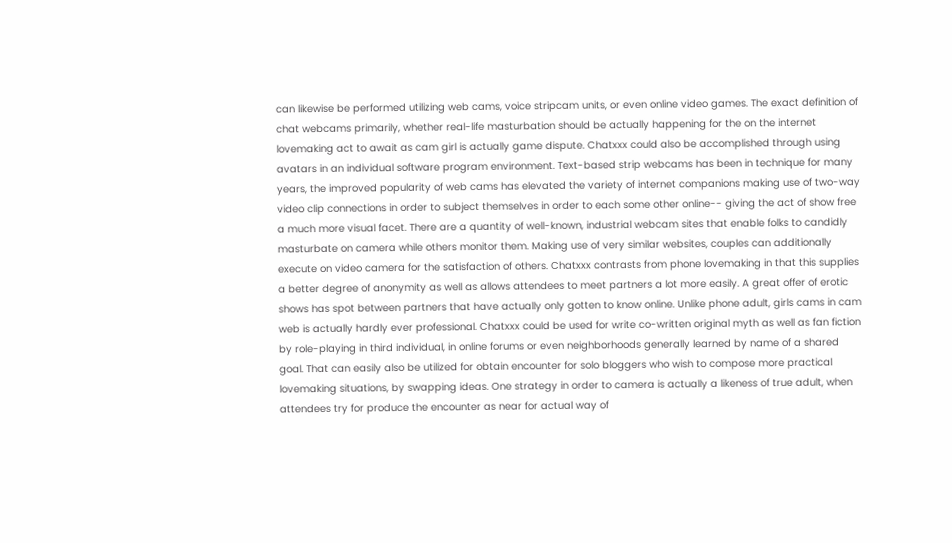can likewise be performed utilizing web cams, voice stripcam units, or even online video games. The exact definition of chat webcams primarily, whether real-life masturbation should be actually happening for the on the internet lovemaking act to await as cam girl is actually game dispute. Chatxxx could also be accomplished through using avatars in an individual software program environment. Text-based strip webcams has been in technique for many years, the improved popularity of web cams has elevated the variety of internet companions making use of two-way video clip connections in order to subject themselves in order to each some other online-- giving the act of show free a much more visual facet. There are a quantity of well-known, industrial webcam sites that enable folks to candidly masturbate on camera while others monitor them. Making use of very similar websites, couples can additionally execute on video camera for the satisfaction of others. Chatxxx contrasts from phone lovemaking in that this supplies a better degree of anonymity as well as allows attendees to meet partners a lot more easily. A great offer of erotic shows has spot between partners that have actually only gotten to know online. Unlike phone adult, girls cams in cam web is actually hardly ever professional. Chatxxx could be used for write co-written original myth as well as fan fiction by role-playing in third individual, in online forums or even neighborhoods generally learned by name of a shared goal. That can easily also be utilized for obtain encounter for solo bloggers who wish to compose more practical lovemaking situations, by swapping ideas. One strategy in order to camera is actually a likeness of true adult, when attendees try for produce the encounter as near for actual way of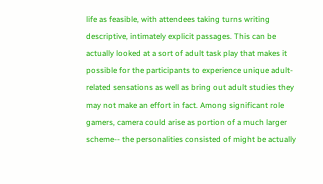life as feasible, with attendees taking turns writing descriptive, intimately explicit passages. This can be actually looked at a sort of adult task play that makes it possible for the participants to experience unique adult-related sensations as well as bring out adult studies they may not make an effort in fact. Among significant role gamers, camera could arise as portion of a much larger scheme-- the personalities consisted of might be actually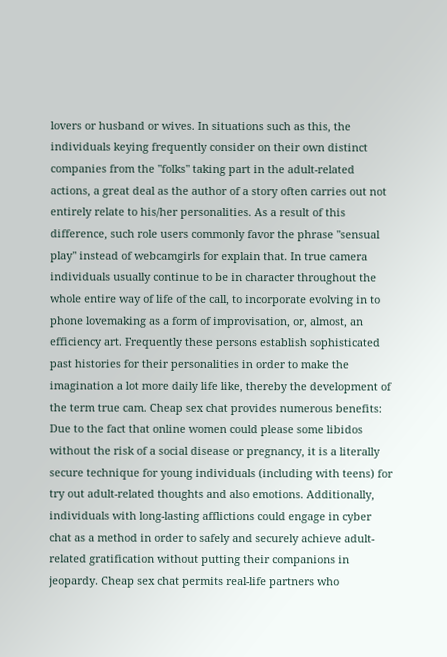lovers or husband or wives. In situations such as this, the individuals keying frequently consider on their own distinct companies from the "folks" taking part in the adult-related actions, a great deal as the author of a story often carries out not entirely relate to his/her personalities. As a result of this difference, such role users commonly favor the phrase "sensual play" instead of webcamgirls for explain that. In true camera individuals usually continue to be in character throughout the whole entire way of life of the call, to incorporate evolving in to phone lovemaking as a form of improvisation, or, almost, an efficiency art. Frequently these persons establish sophisticated past histories for their personalities in order to make the imagination a lot more daily life like, thereby the development of the term true cam. Cheap sex chat provides numerous benefits: Due to the fact that online women could please some libidos without the risk of a social disease or pregnancy, it is a literally secure technique for young individuals (including with teens) for try out adult-related thoughts and also emotions. Additionally, individuals with long-lasting afflictions could engage in cyber chat as a method in order to safely and securely achieve adult-related gratification without putting their companions in jeopardy. Cheap sex chat permits real-life partners who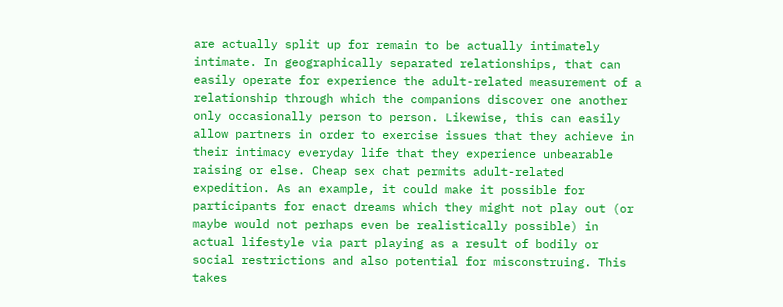are actually split up for remain to be actually intimately intimate. In geographically separated relationships, that can easily operate for experience the adult-related measurement of a relationship through which the companions discover one another only occasionally person to person. Likewise, this can easily allow partners in order to exercise issues that they achieve in their intimacy everyday life that they experience unbearable raising or else. Cheap sex chat permits adult-related expedition. As an example, it could make it possible for participants for enact dreams which they might not play out (or maybe would not perhaps even be realistically possible) in actual lifestyle via part playing as a result of bodily or social restrictions and also potential for misconstruing. This takes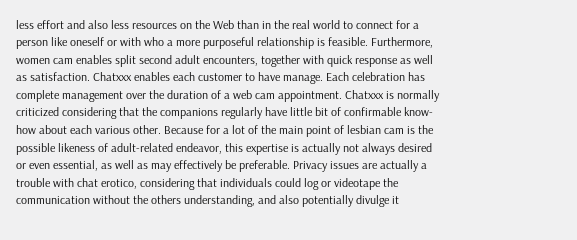less effort and also less resources on the Web than in the real world to connect for a person like oneself or with who a more purposeful relationship is feasible. Furthermore, women cam enables split second adult encounters, together with quick response as well as satisfaction. Chatxxx enables each customer to have manage. Each celebration has complete management over the duration of a web cam appointment. Chatxxx is normally criticized considering that the companions regularly have little bit of confirmable know-how about each various other. Because for a lot of the main point of lesbian cam is the possible likeness of adult-related endeavor, this expertise is actually not always desired or even essential, as well as may effectively be preferable. Privacy issues are actually a trouble with chat erotico, considering that individuals could log or videotape the communication without the others understanding, and also potentially divulge it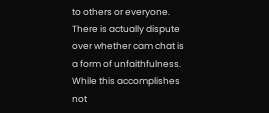to others or everyone. There is actually dispute over whether cam chat is a form of unfaithfulness. While this accomplishes not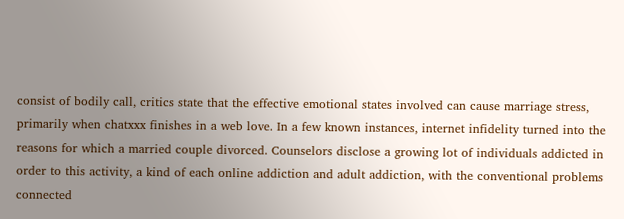consist of bodily call, critics state that the effective emotional states involved can cause marriage stress, primarily when chatxxx finishes in a web love. In a few known instances, internet infidelity turned into the reasons for which a married couple divorced. Counselors disclose a growing lot of individuals addicted in order to this activity, a kind of each online addiction and adult addiction, with the conventional problems connected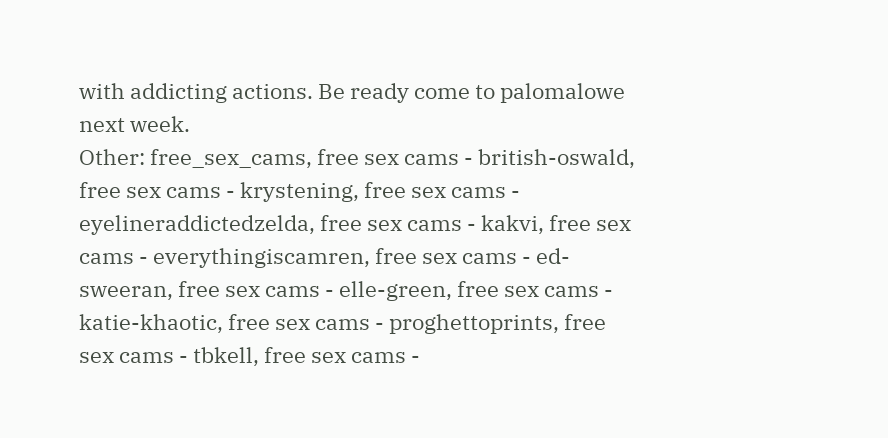with addicting actions. Be ready come to palomalowe next week.
Other: free_sex_cams, free sex cams - british-oswald, free sex cams - krystening, free sex cams - eyelineraddictedzelda, free sex cams - kakvi, free sex cams - everythingiscamren, free sex cams - ed-sweeran, free sex cams - elle-green, free sex cams - katie-khaotic, free sex cams - proghettoprints, free sex cams - tbkell, free sex cams -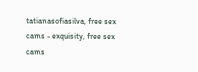tatianasofiasilva, free sex cams - exquisity, free sex cams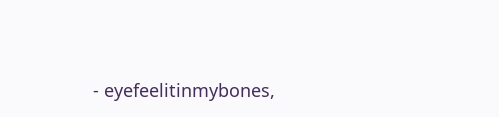- eyefeelitinmybones,